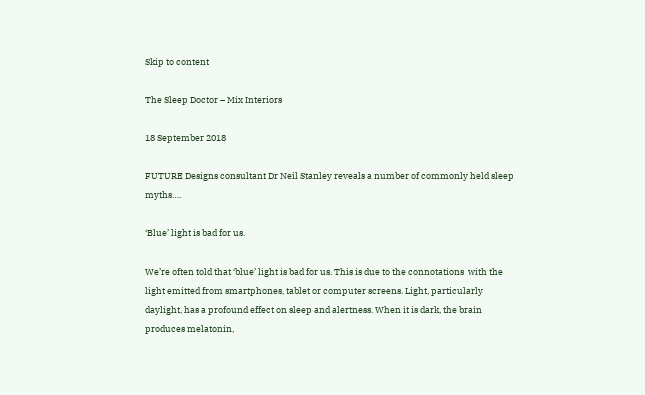Skip to content

The Sleep Doctor – Mix Interiors

18 September 2018

FUTURE Designs consultant Dr Neil Stanley reveals a number of commonly held sleep myths….

‘Blue’ light is bad for us.

We’re often told that ‘blue’ light is bad for us. This is due to the connotations  with the light emitted from smartphones, tablet or computer screens. Light, particularly daylight, has a profound effect on sleep and alertness. When it is dark, the brain produces melatonin,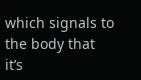which signals to the body that it’s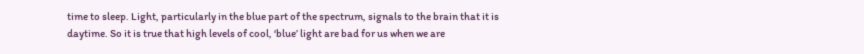time to sleep. Light, particularly in the blue part of the spectrum, signals to the brain that it is daytime. So it is true that high levels of cool, ‘blue’ light are bad for us when we are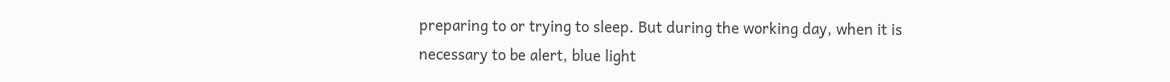preparing to or trying to sleep. But during the working day, when it is necessary to be alert, blue light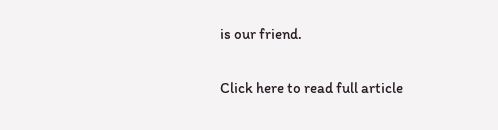is our friend.

Click here to read full article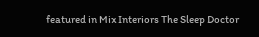featured in Mix Interiors The Sleep Doctor